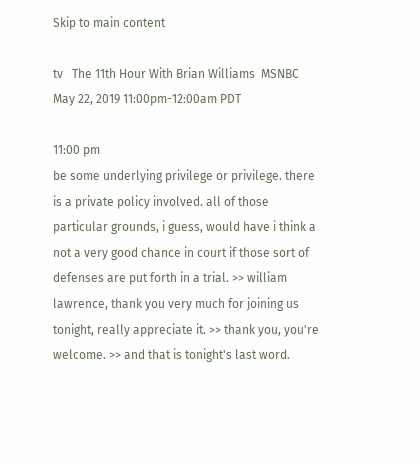Skip to main content

tv   The 11th Hour With Brian Williams  MSNBC  May 22, 2019 11:00pm-12:00am PDT

11:00 pm
be some underlying privilege or privilege. there is a private policy involved. all of those particular grounds, i guess, would have i think a not a very good chance in court if those sort of defenses are put forth in a trial. >> william lawrence, thank you very much for joining us tonight, really appreciate it. >> thank you, you're welcome. >> and that is tonight's last word.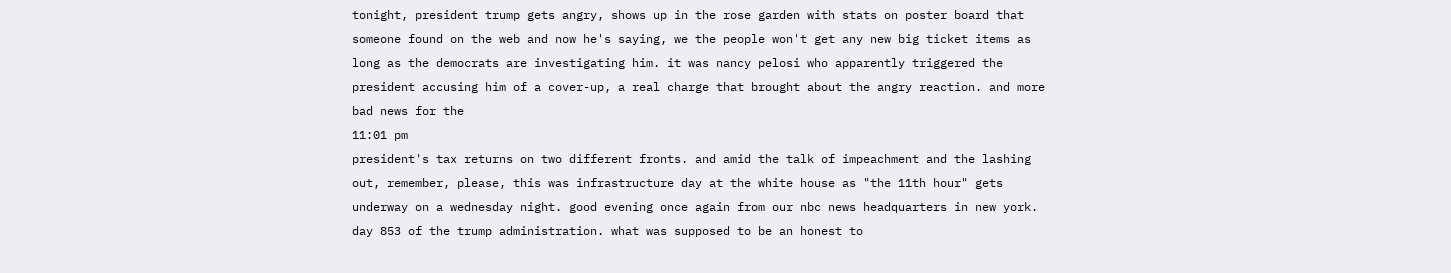tonight, president trump gets angry, shows up in the rose garden with stats on poster board that someone found on the web and now he's saying, we the people won't get any new big ticket items as long as the democrats are investigating him. it was nancy pelosi who apparently triggered the president accusing him of a cover-up, a real charge that brought about the angry reaction. and more bad news for the
11:01 pm
president's tax returns on two different fronts. and amid the talk of impeachment and the lashing out, remember, please, this was infrastructure day at the white house as "the 11th hour" gets underway on a wednesday night. good evening once again from our nbc news headquarters in new york. day 853 of the trump administration. what was supposed to be an honest to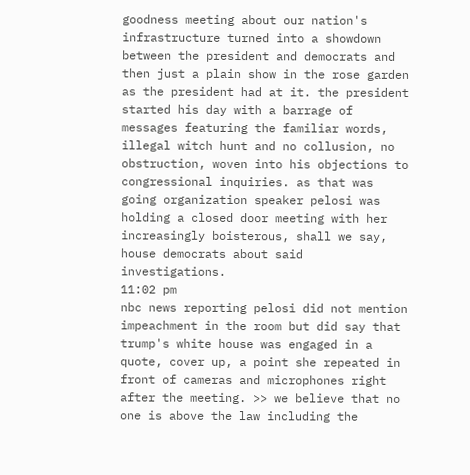goodness meeting about our nation's infrastructure turned into a showdown between the president and democrats and then just a plain show in the rose garden as the president had at it. the president started his day with a barrage of messages featuring the familiar words, illegal witch hunt and no collusion, no obstruction, woven into his objections to congressional inquiries. as that was going organization speaker pelosi was holding a closed door meeting with her increasingly boisterous, shall we say, house democrats about said investigations.
11:02 pm
nbc news reporting pelosi did not mention impeachment in the room but did say that trump's white house was engaged in a quote, cover up, a point she repeated in front of cameras and microphones right after the meeting. >> we believe that no one is above the law including the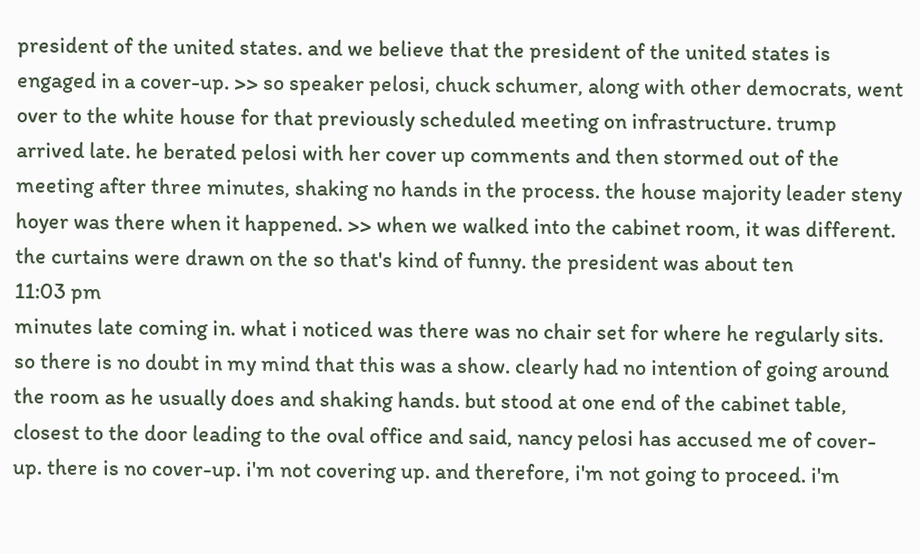president of the united states. and we believe that the president of the united states is engaged in a cover-up. >> so speaker pelosi, chuck schumer, along with other democrats, went over to the white house for that previously scheduled meeting on infrastructure. trump arrived late. he berated pelosi with her cover up comments and then stormed out of the meeting after three minutes, shaking no hands in the process. the house majority leader steny hoyer was there when it happened. >> when we walked into the cabinet room, it was different. the curtains were drawn on the so that's kind of funny. the president was about ten
11:03 pm
minutes late coming in. what i noticed was there was no chair set for where he regularly sits. so there is no doubt in my mind that this was a show. clearly had no intention of going around the room as he usually does and shaking hands. but stood at one end of the cabinet table, closest to the door leading to the oval office and said, nancy pelosi has accused me of cover-up. there is no cover-up. i'm not covering up. and therefore, i'm not going to proceed. i'm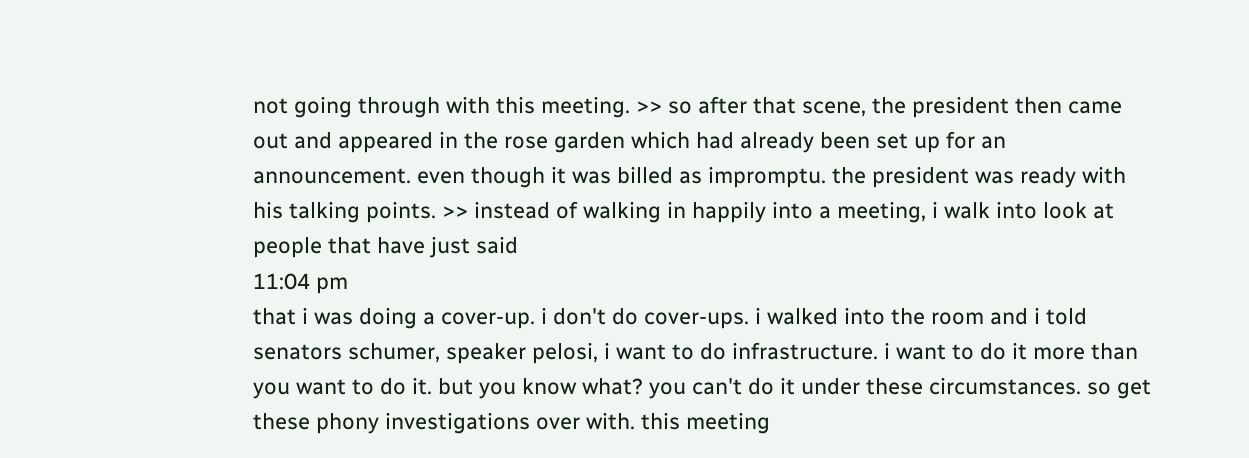not going through with this meeting. >> so after that scene, the president then came out and appeared in the rose garden which had already been set up for an announcement. even though it was billed as impromptu. the president was ready with his talking points. >> instead of walking in happily into a meeting, i walk into look at people that have just said
11:04 pm
that i was doing a cover-up. i don't do cover-ups. i walked into the room and i told senators schumer, speaker pelosi, i want to do infrastructure. i want to do it more than you want to do it. but you know what? you can't do it under these circumstances. so get these phony investigations over with. this meeting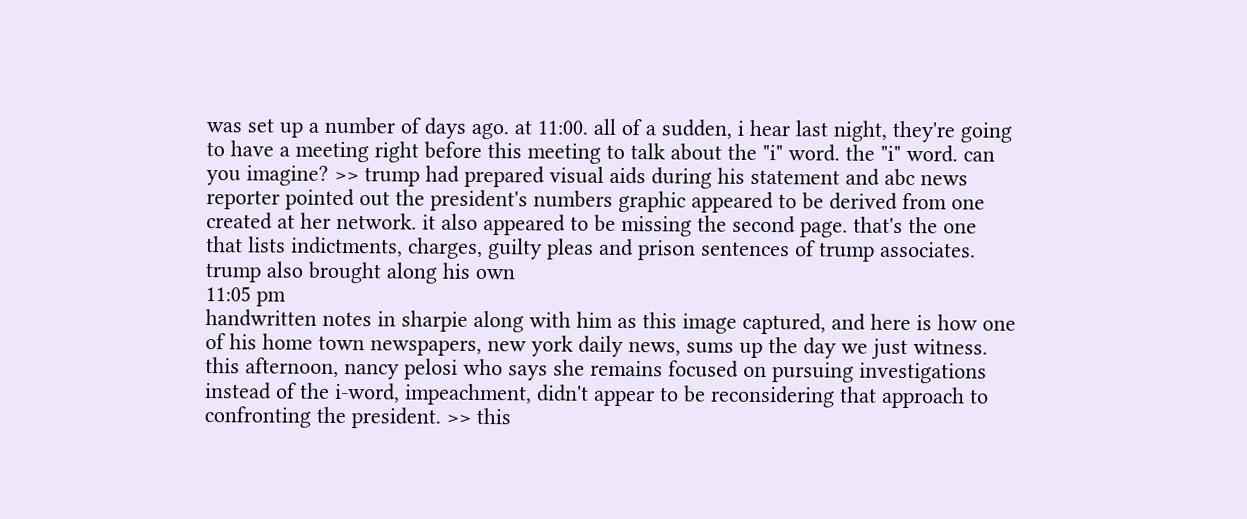was set up a number of days ago. at 11:00. all of a sudden, i hear last night, they're going to have a meeting right before this meeting to talk about the "i" word. the "i" word. can you imagine? >> trump had prepared visual aids during his statement and abc news reporter pointed out the president's numbers graphic appeared to be derived from one created at her network. it also appeared to be missing the second page. that's the one that lists indictments, charges, guilty pleas and prison sentences of trump associates. trump also brought along his own
11:05 pm
handwritten notes in sharpie along with him as this image captured, and here is how one of his home town newspapers, new york daily news, sums up the day we just witness. this afternoon, nancy pelosi who says she remains focused on pursuing investigations instead of the i-word, impeachment, didn't appear to be reconsidering that approach to confronting the president. >> this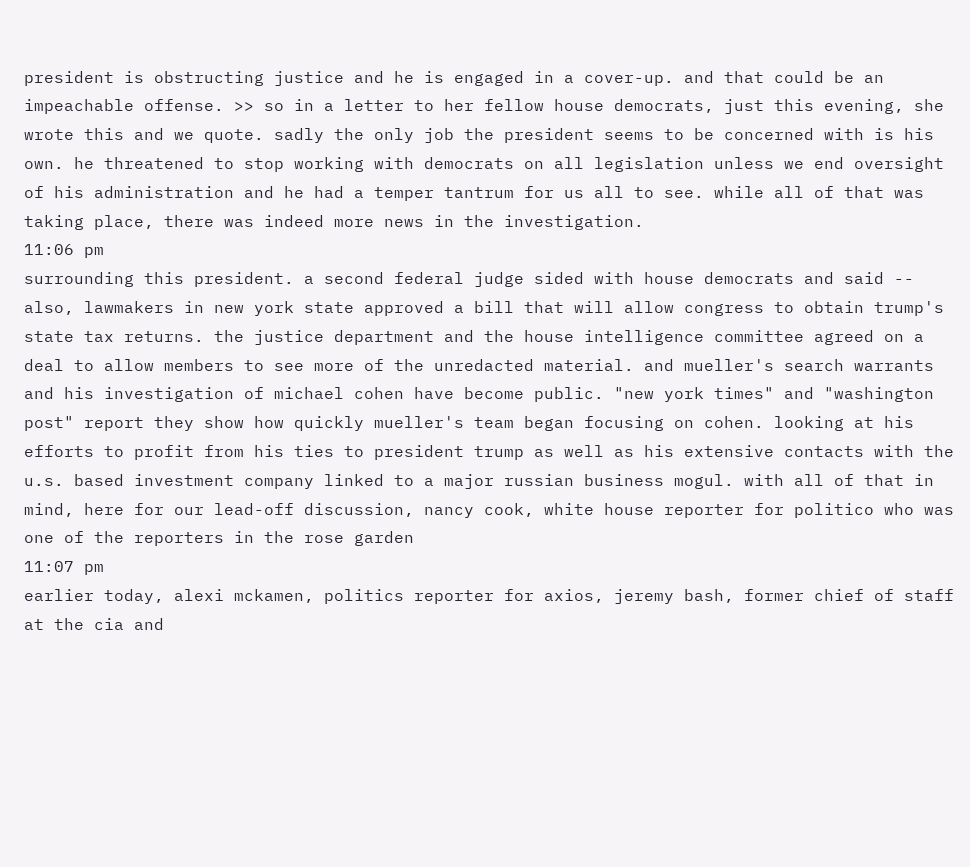president is obstructing justice and he is engaged in a cover-up. and that could be an impeachable offense. >> so in a letter to her fellow house democrats, just this evening, she wrote this and we quote. sadly the only job the president seems to be concerned with is his own. he threatened to stop working with democrats on all legislation unless we end oversight of his administration and he had a temper tantrum for us all to see. while all of that was taking place, there was indeed more news in the investigation.
11:06 pm
surrounding this president. a second federal judge sided with house democrats and said -- also, lawmakers in new york state approved a bill that will allow congress to obtain trump's state tax returns. the justice department and the house intelligence committee agreed on a deal to allow members to see more of the unredacted material. and mueller's search warrants and his investigation of michael cohen have become public. "new york times" and "washington post" report they show how quickly mueller's team began focusing on cohen. looking at his efforts to profit from his ties to president trump as well as his extensive contacts with the u.s. based investment company linked to a major russian business mogul. with all of that in mind, here for our lead-off discussion, nancy cook, white house reporter for politico who was one of the reporters in the rose garden
11:07 pm
earlier today, alexi mckamen, politics reporter for axios, jeremy bash, former chief of staff at the cia and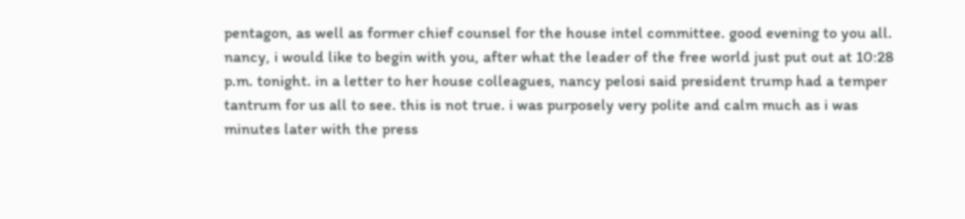pentagon, as well as former chief counsel for the house intel committee. good evening to you all. nancy, i would like to begin with you, after what the leader of the free world just put out at 10:28 p.m. tonight. in a letter to her house colleagues, nancy pelosi said president trump had a temper tantrum for us all to see. this is not true. i was purposely very polite and calm much as i was minutes later with the press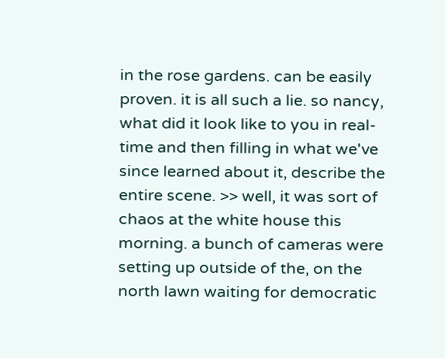in the rose gardens. can be easily proven. it is all such a lie. so nancy, what did it look like to you in real-time and then filling in what we've since learned about it, describe the entire scene. >> well, it was sort of chaos at the white house this morning. a bunch of cameras were setting up outside of the, on the north lawn waiting for democratic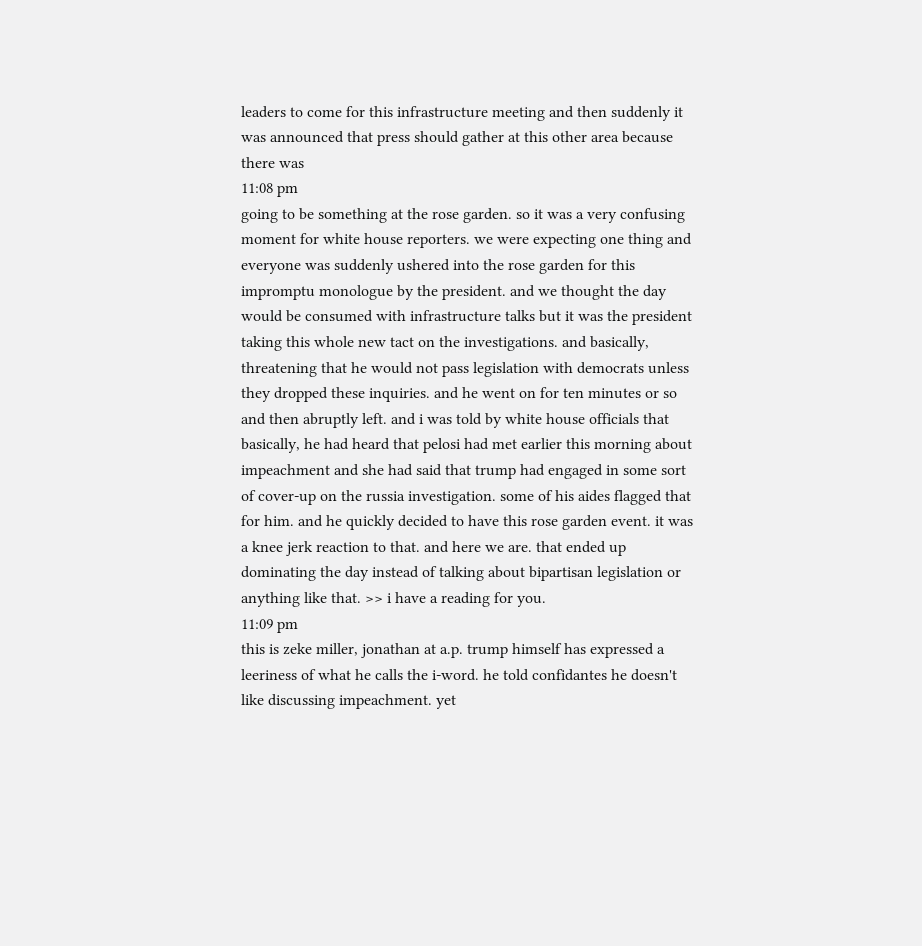leaders to come for this infrastructure meeting and then suddenly it was announced that press should gather at this other area because there was
11:08 pm
going to be something at the rose garden. so it was a very confusing moment for white house reporters. we were expecting one thing and everyone was suddenly ushered into the rose garden for this impromptu monologue by the president. and we thought the day would be consumed with infrastructure talks but it was the president taking this whole new tact on the investigations. and basically, threatening that he would not pass legislation with democrats unless they dropped these inquiries. and he went on for ten minutes or so and then abruptly left. and i was told by white house officials that basically, he had heard that pelosi had met earlier this morning about impeachment and she had said that trump had engaged in some sort of cover-up on the russia investigation. some of his aides flagged that for him. and he quickly decided to have this rose garden event. it was a knee jerk reaction to that. and here we are. that ended up dominating the day instead of talking about bipartisan legislation or anything like that. >> i have a reading for you.
11:09 pm
this is zeke miller, jonathan at a.p. trump himself has expressed a leeriness of what he calls the i-word. he told confidantes he doesn't like discussing impeachment. yet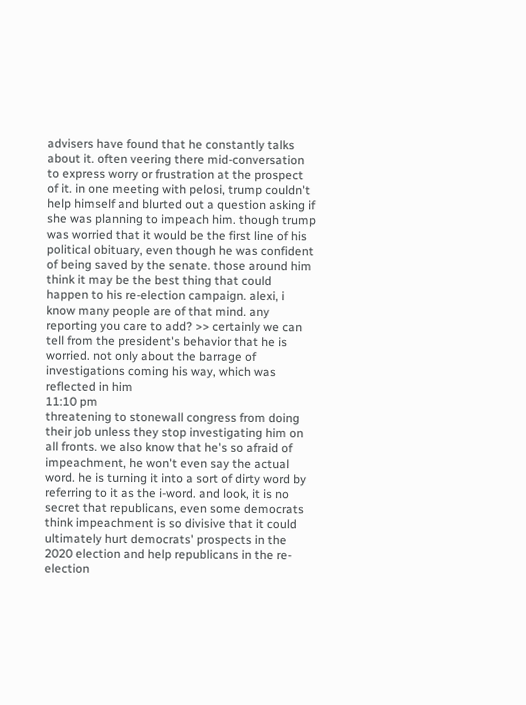advisers have found that he constantly talks about it. often veering there mid-conversation to express worry or frustration at the prospect of it. in one meeting with pelosi, trump couldn't help himself and blurted out a question asking if she was planning to impeach him. though trump was worried that it would be the first line of his political obituary, even though he was confident of being saved by the senate. those around him think it may be the best thing that could happen to his re-election campaign. alexi, i know many people are of that mind. any reporting you care to add? >> certainly we can tell from the president's behavior that he is worried. not only about the barrage of investigations coming his way, which was reflected in him
11:10 pm
threatening to stonewall congress from doing their job unless they stop investigating him on all fronts. we also know that he's so afraid of impeachment, he won't even say the actual word. he is turning it into a sort of dirty word by referring to it as the i-word. and look, it is no secret that republicans, even some democrats think impeachment is so divisive that it could ultimately hurt democrats' prospects in the 2020 election and help republicans in the re-election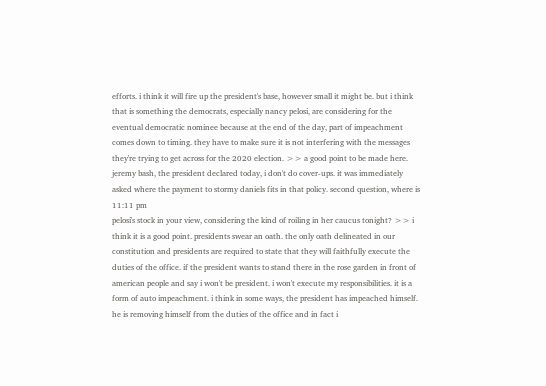efforts. i think it will fire up the president's base, however small it might be. but i think that is something the democrats, especially nancy pelosi, are considering for the eventual democratic nominee because at the end of the day, part of impeachment comes down to timing. they have to make sure it is not interfering with the messages they're trying to get across for the 2020 election. >> a good point to be made here. jeremy bash, the president declared today, i don't do cover-ups. it was immediately asked where the payment to stormy daniels fits in that policy. second question, where is
11:11 pm
pelosi's stock in your view, considering the kind of roiling in her caucus tonight? >> i think it is a good point. presidents swear an oath. the only oath delineated in our constitution and presidents are required to state that they will faithfully execute the duties of the office. if the president wants to stand there in the rose garden in front of american people and say i won't be president. i won't execute my responsibilities. it is a form of auto impeachment. i think in some ways, the president has impeached himself. he is removing himself from the duties of the office and in fact i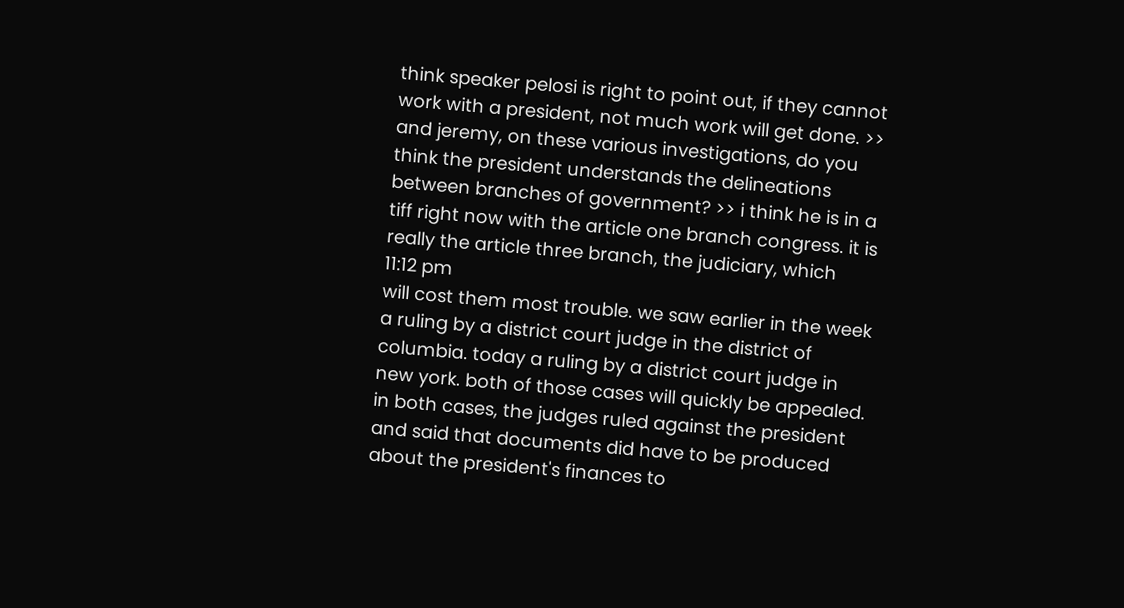think speaker pelosi is right to point out, if they cannot work with a president, not much work will get done. >> and jeremy, on these various investigations, do you think the president understands the delineations between branches of government? >> i think he is in a tiff right now with the article one branch congress. it is really the article three branch, the judiciary, which
11:12 pm
will cost them most trouble. we saw earlier in the week a ruling by a district court judge in the district of columbia. today a ruling by a district court judge in new york. both of those cases will quickly be appealed. in both cases, the judges ruled against the president and said that documents did have to be produced about the president's finances to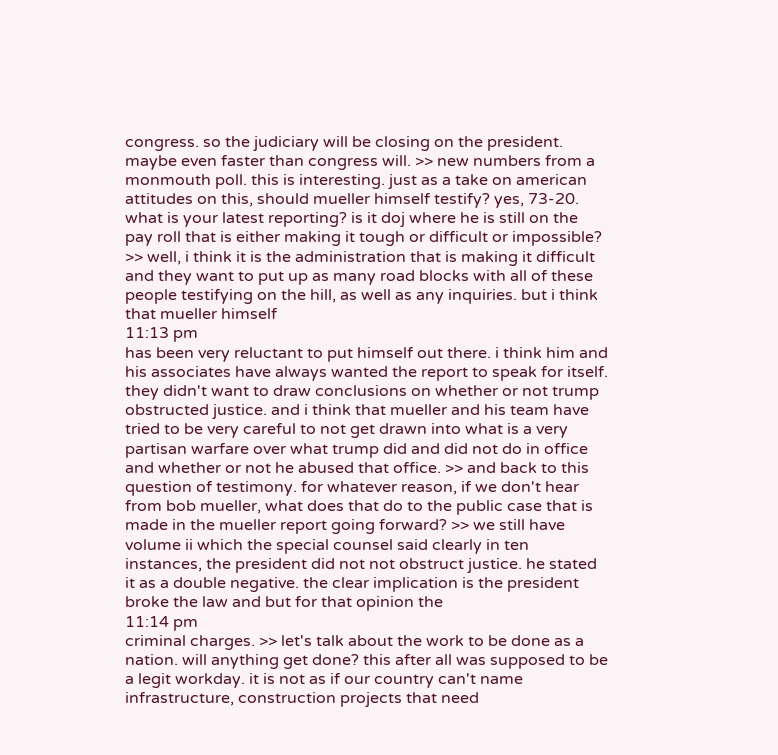congress. so the judiciary will be closing on the president. maybe even faster than congress will. >> new numbers from a monmouth poll. this is interesting. just as a take on american attitudes on this, should mueller himself testify? yes, 73-20. what is your latest reporting? is it doj where he is still on the pay roll that is either making it tough or difficult or impossible? >> well, i think it is the administration that is making it difficult and they want to put up as many road blocks with all of these people testifying on the hill, as well as any inquiries. but i think that mueller himself
11:13 pm
has been very reluctant to put himself out there. i think him and his associates have always wanted the report to speak for itself. they didn't want to draw conclusions on whether or not trump obstructed justice. and i think that mueller and his team have tried to be very careful to not get drawn into what is a very partisan warfare over what trump did and did not do in office and whether or not he abused that office. >> and back to this question of testimony. for whatever reason, if we don't hear from bob mueller, what does that do to the public case that is made in the mueller report going forward? >> we still have volume ii which the special counsel said clearly in ten instances, the president did not not obstruct justice. he stated it as a double negative. the clear implication is the president broke the law and but for that opinion the
11:14 pm
criminal charges. >> let's talk about the work to be done as a nation. will anything get done? this after all was supposed to be a legit workday. it is not as if our country can't name infrastructure, construction projects that need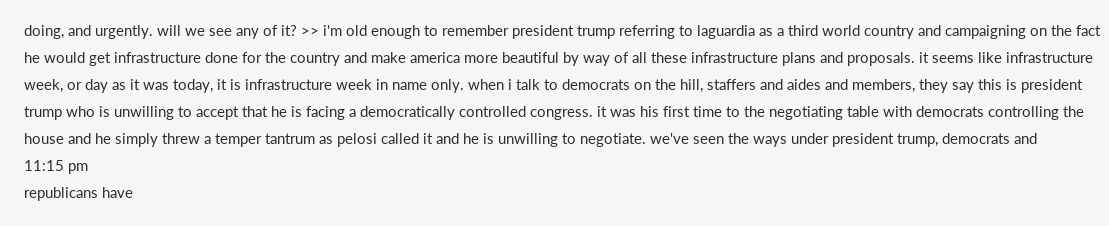doing, and urgently. will we see any of it? >> i'm old enough to remember president trump referring to laguardia as a third world country and campaigning on the fact he would get infrastructure done for the country and make america more beautiful by way of all these infrastructure plans and proposals. it seems like infrastructure week, or day as it was today, it is infrastructure week in name only. when i talk to democrats on the hill, staffers and aides and members, they say this is president trump who is unwilling to accept that he is facing a democratically controlled congress. it was his first time to the negotiating table with democrats controlling the house and he simply threw a temper tantrum as pelosi called it and he is unwilling to negotiate. we've seen the ways under president trump, democrats and
11:15 pm
republicans have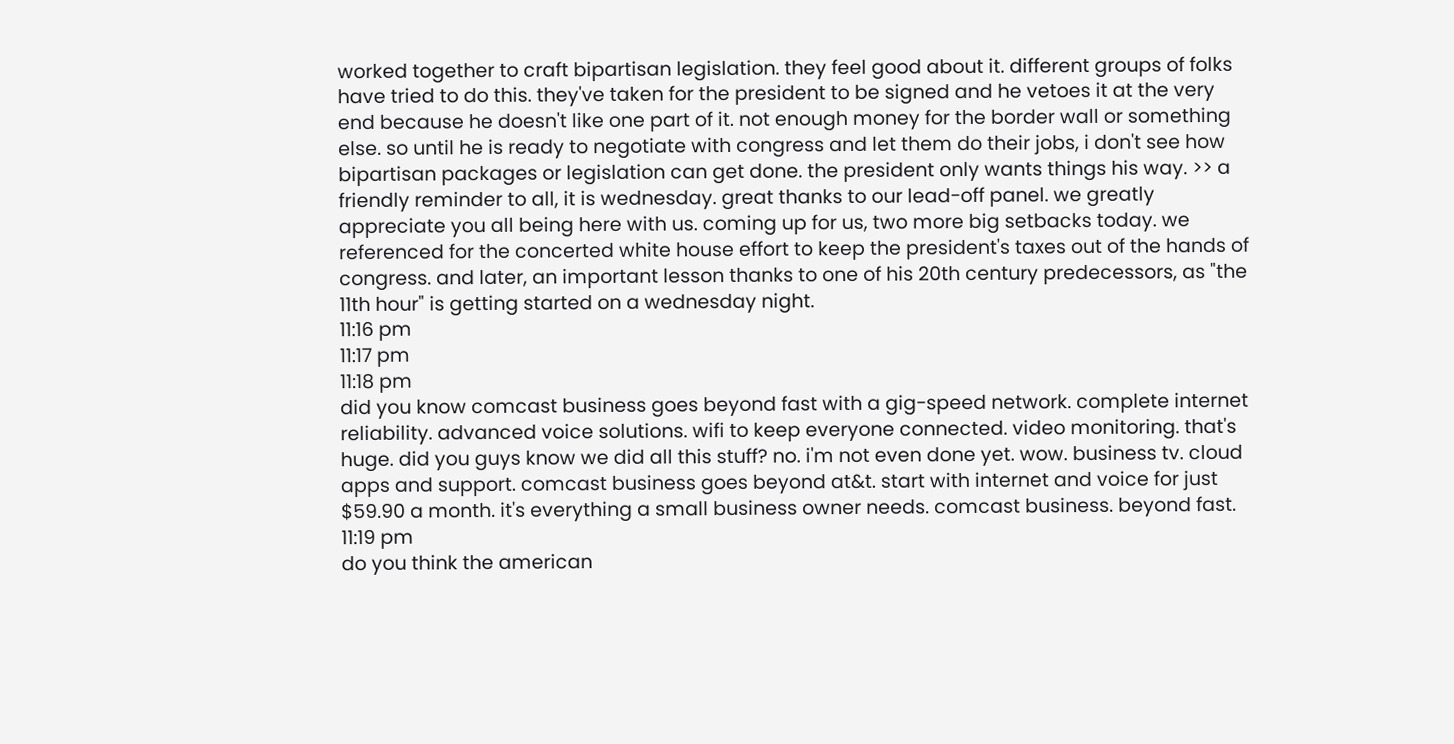worked together to craft bipartisan legislation. they feel good about it. different groups of folks have tried to do this. they've taken for the president to be signed and he vetoes it at the very end because he doesn't like one part of it. not enough money for the border wall or something else. so until he is ready to negotiate with congress and let them do their jobs, i don't see how bipartisan packages or legislation can get done. the president only wants things his way. >> a friendly reminder to all, it is wednesday. great thanks to our lead-off panel. we greatly appreciate you all being here with us. coming up for us, two more big setbacks today. we referenced for the concerted white house effort to keep the president's taxes out of the hands of congress. and later, an important lesson thanks to one of his 20th century predecessors, as "the 11th hour" is getting started on a wednesday night.
11:16 pm
11:17 pm
11:18 pm
did you know comcast business goes beyond fast with a gig-speed network. complete internet reliability. advanced voice solutions. wifi to keep everyone connected. video monitoring. that's huge. did you guys know we did all this stuff? no. i'm not even done yet. wow. business tv. cloud apps and support. comcast business goes beyond at&t. start with internet and voice for just $59.90 a month. it's everything a small business owner needs. comcast business. beyond fast.
11:19 pm
do you think the american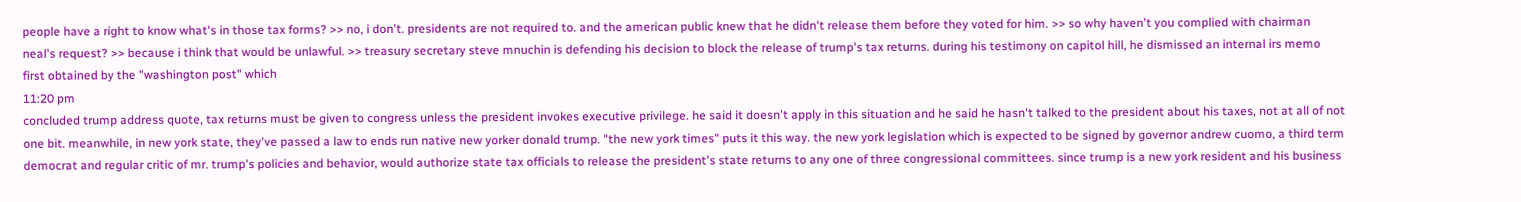people have a right to know what's in those tax forms? >> no, i don't. presidents are not required to. and the american public knew that he didn't release them before they voted for him. >> so why haven't you complied with chairman neal's request? >> because i think that would be unlawful. >> treasury secretary steve mnuchin is defending his decision to block the release of trump's tax returns. during his testimony on capitol hill, he dismissed an internal irs memo first obtained by the "washington post" which
11:20 pm
concluded trump address quote, tax returns must be given to congress unless the president invokes executive privilege. he said it doesn't apply in this situation and he said he hasn't talked to the president about his taxes, not at all of not one bit. meanwhile, in new york state, they've passed a law to ends run native new yorker donald trump. "the new york times" puts it this way. the new york legislation which is expected to be signed by governor andrew cuomo, a third term democrat and regular critic of mr. trump's policies and behavior, would authorize state tax officials to release the president's state returns to any one of three congressional committees. since trump is a new york resident and his business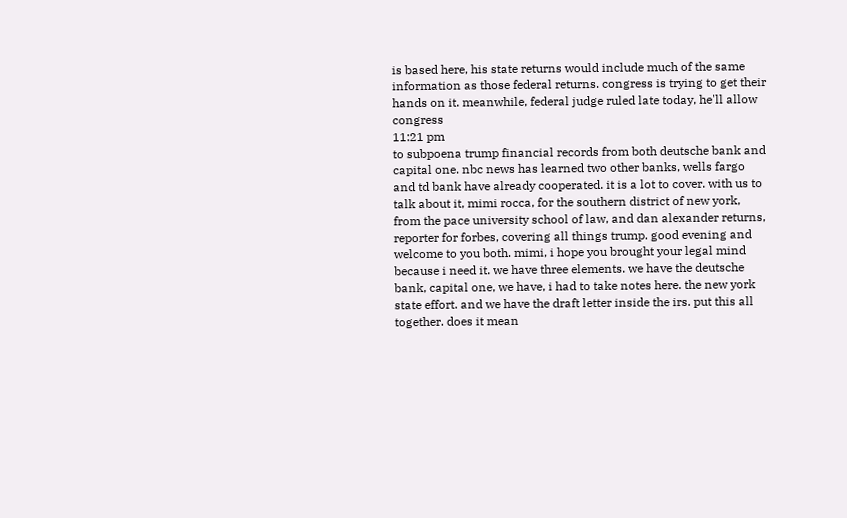is based here, his state returns would include much of the same information as those federal returns. congress is trying to get their hands on it. meanwhile, federal judge ruled late today, he'll allow congress
11:21 pm
to subpoena trump financial records from both deutsche bank and capital one. nbc news has learned two other banks, wells fargo and td bank have already cooperated. it is a lot to cover. with us to talk about it, mimi rocca, for the southern district of new york, from the pace university school of law, and dan alexander returns, reporter for forbes, covering all things trump. good evening and welcome to you both. mimi, i hope you brought your legal mind because i need it. we have three elements. we have the deutsche bank, capital one, we have, i had to take notes here. the new york state effort. and we have the draft letter inside the irs. put this all together. does it mean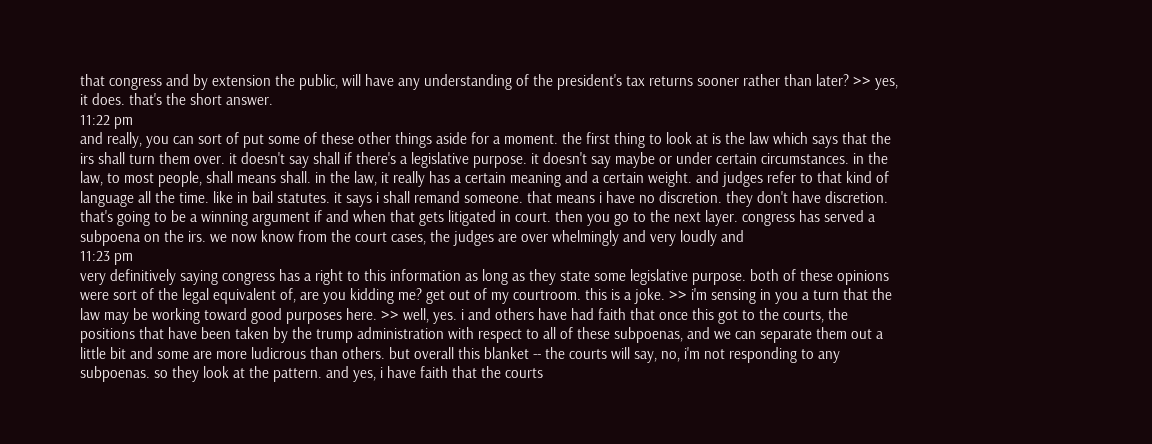that congress and by extension the public, will have any understanding of the president's tax returns sooner rather than later? >> yes, it does. that's the short answer.
11:22 pm
and really, you can sort of put some of these other things aside for a moment. the first thing to look at is the law which says that the irs shall turn them over. it doesn't say shall if there's a legislative purpose. it doesn't say maybe or under certain circumstances. in the law, to most people, shall means shall. in the law, it really has a certain meaning and a certain weight. and judges refer to that kind of language all the time. like in bail statutes. it says i shall remand someone. that means i have no discretion. they don't have discretion. that's going to be a winning argument if and when that gets litigated in court. then you go to the next layer. congress has served a subpoena on the irs. we now know from the court cases, the judges are over whelmingly and very loudly and
11:23 pm
very definitively saying congress has a right to this information as long as they state some legislative purpose. both of these opinions were sort of the legal equivalent of, are you kidding me? get out of my courtroom. this is a joke. >> i'm sensing in you a turn that the law may be working toward good purposes here. >> well, yes. i and others have had faith that once this got to the courts, the positions that have been taken by the trump administration with respect to all of these subpoenas, and we can separate them out a little bit and some are more ludicrous than others. but overall this blanket -- the courts will say, no, i'm not responding to any subpoenas. so they look at the pattern. and yes, i have faith that the courts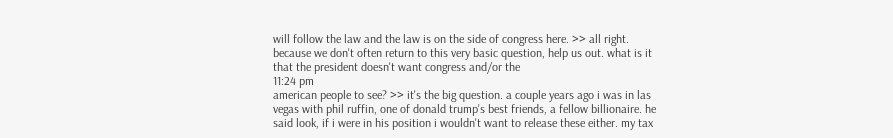will follow the law and the law is on the side of congress here. >> all right. because we don't often return to this very basic question, help us out. what is it that the president doesn't want congress and/or the
11:24 pm
american people to see? >> it's the big question. a couple years ago i was in las vegas with phil ruffin, one of donald trump's best friends, a fellow billionaire. he said look, if i were in his position i wouldn't want to release these either. my tax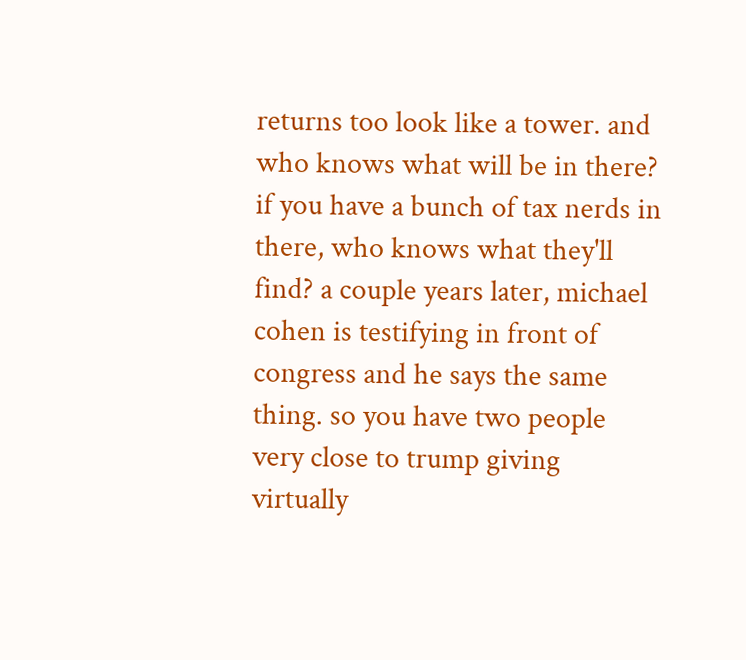returns too look like a tower. and who knows what will be in there? if you have a bunch of tax nerds in there, who knows what they'll find? a couple years later, michael cohen is testifying in front of congress and he says the same thing. so you have two people very close to trump giving virtually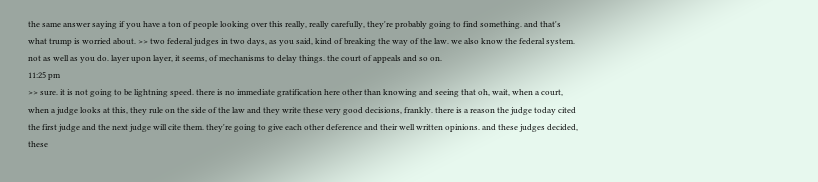the same answer saying if you have a ton of people looking over this really, really carefully, they're probably going to find something. and that's what trump is worried about. >> two federal judges in two days, as you said, kind of breaking the way of the law. we also know the federal system. not as well as you do. layer upon layer, it seems, of mechanisms to delay things. the court of appeals and so on.
11:25 pm
>> sure. it is not going to be lightning speed. there is no immediate gratification here other than knowing and seeing that oh, wait, when a court, when a judge looks at this, they rule on the side of the law and they write these very good decisions, frankly. there is a reason the judge today cited the first judge and the next judge will cite them. they're going to give each other deference and their well written opinions. and these judges decided, these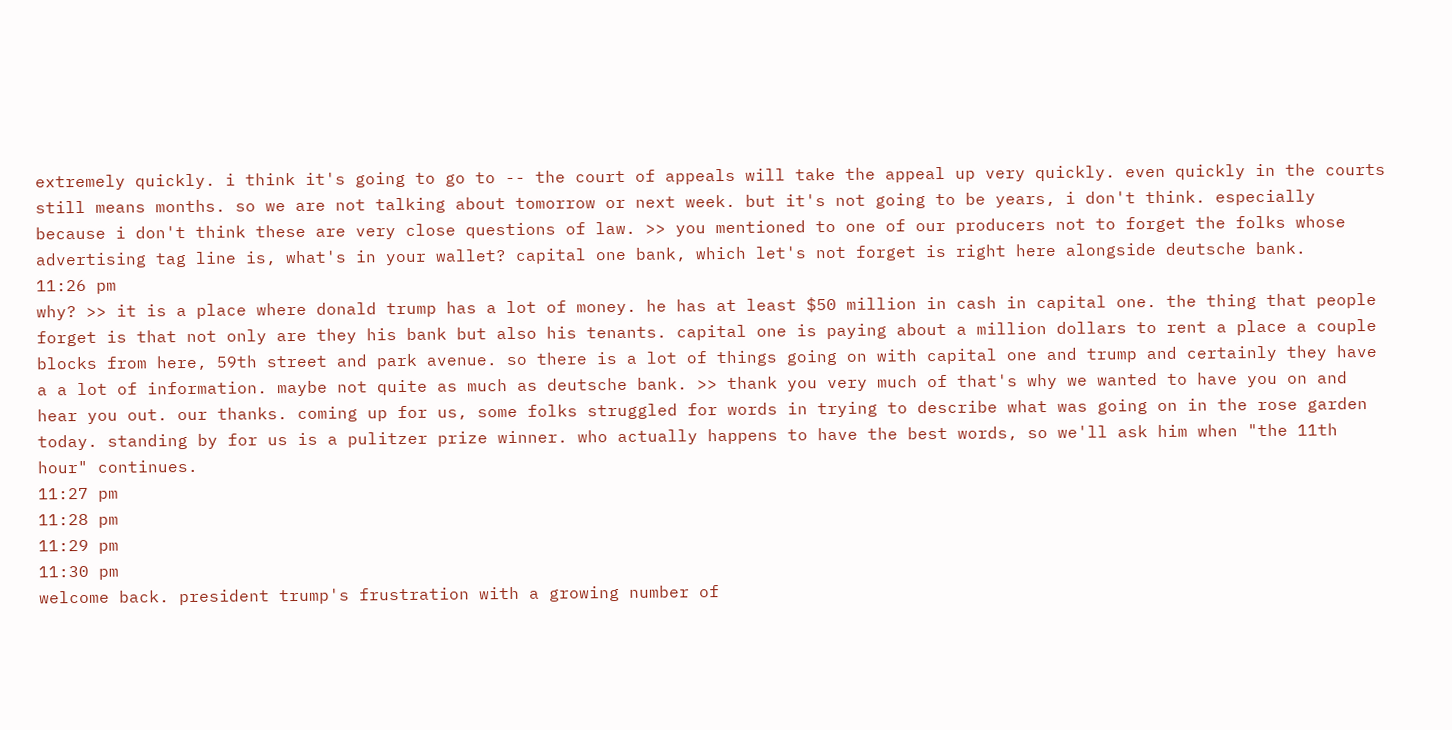extremely quickly. i think it's going to go to -- the court of appeals will take the appeal up very quickly. even quickly in the courts still means months. so we are not talking about tomorrow or next week. but it's not going to be years, i don't think. especially because i don't think these are very close questions of law. >> you mentioned to one of our producers not to forget the folks whose advertising tag line is, what's in your wallet? capital one bank, which let's not forget is right here alongside deutsche bank.
11:26 pm
why? >> it is a place where donald trump has a lot of money. he has at least $50 million in cash in capital one. the thing that people forget is that not only are they his bank but also his tenants. capital one is paying about a million dollars to rent a place a couple blocks from here, 59th street and park avenue. so there is a lot of things going on with capital one and trump and certainly they have a a lot of information. maybe not quite as much as deutsche bank. >> thank you very much of that's why we wanted to have you on and hear you out. our thanks. coming up for us, some folks struggled for words in trying to describe what was going on in the rose garden today. standing by for us is a pulitzer prize winner. who actually happens to have the best words, so we'll ask him when "the 11th hour" continues.
11:27 pm
11:28 pm
11:29 pm
11:30 pm
welcome back. president trump's frustration with a growing number of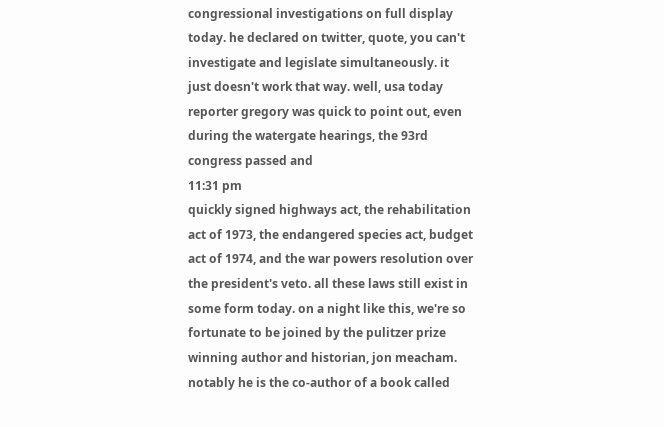congressional investigations on full display today. he declared on twitter, quote, you can't investigate and legislate simultaneously. it just doesn't work that way. well, usa today reporter gregory was quick to point out, even during the watergate hearings, the 93rd congress passed and
11:31 pm
quickly signed highways act, the rehabilitation act of 1973, the endangered species act, budget act of 1974, and the war powers resolution over the president's veto. all these laws still exist in some form today. on a night like this, we're so fortunate to be joined by the pulitzer prize winning author and historian, jon meacham. notably he is the co-author of a book called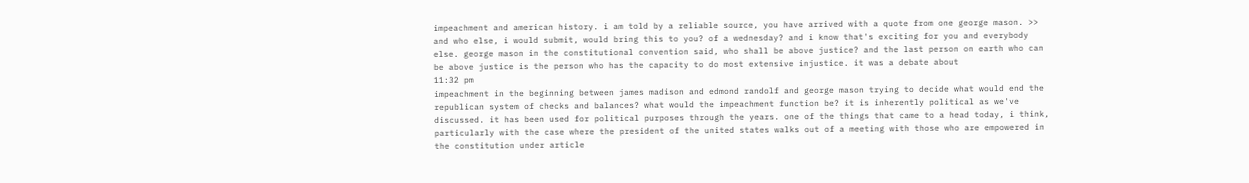impeachment and american history. i am told by a reliable source, you have arrived with a quote from one george mason. >> and who else, i would submit, would bring this to you? of a wednesday? and i know that's exciting for you and everybody else. george mason in the constitutional convention said, who shall be above justice? and the last person on earth who can be above justice is the person who has the capacity to do most extensive injustice. it was a debate about
11:32 pm
impeachment in the beginning between james madison and edmond randolf and george mason trying to decide what would end the republican system of checks and balances? what would the impeachment function be? it is inherently political as we've discussed. it has been used for political purposes through the years. one of the things that came to a head today, i think, particularly with the case where the president of the united states walks out of a meeting with those who are empowered in the constitution under article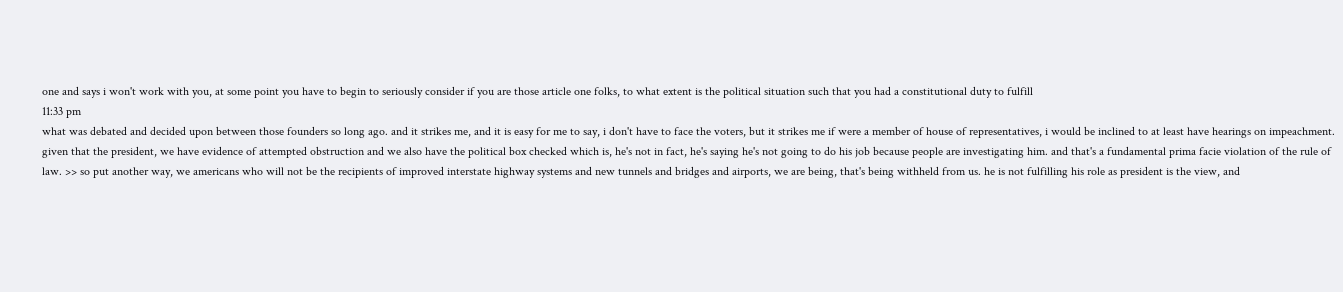one and says i won't work with you, at some point you have to begin to seriously consider if you are those article one folks, to what extent is the political situation such that you had a constitutional duty to fulfill
11:33 pm
what was debated and decided upon between those founders so long ago. and it strikes me, and it is easy for me to say, i don't have to face the voters, but it strikes me if were a member of house of representatives, i would be inclined to at least have hearings on impeachment. given that the president, we have evidence of attempted obstruction and we also have the political box checked which is, he's not in fact, he's saying he's not going to do his job because people are investigating him. and that's a fundamental prima facie violation of the rule of law. >> so put another way, we americans who will not be the recipients of improved interstate highway systems and new tunnels and bridges and airports, we are being, that's being withheld from us. he is not fulfilling his role as president is the view, and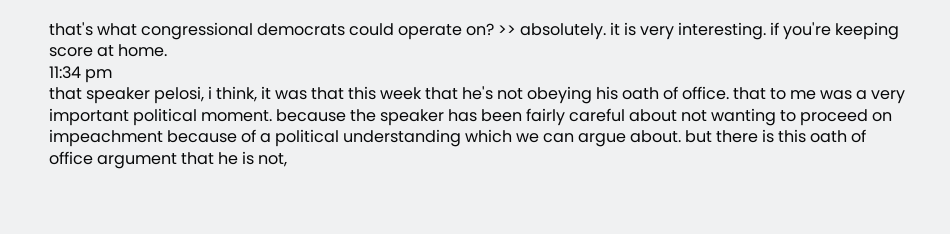that's what congressional democrats could operate on? >> absolutely. it is very interesting. if you're keeping score at home.
11:34 pm
that speaker pelosi, i think, it was that this week that he's not obeying his oath of office. that to me was a very important political moment. because the speaker has been fairly careful about not wanting to proceed on impeachment because of a political understanding which we can argue about. but there is this oath of office argument that he is not,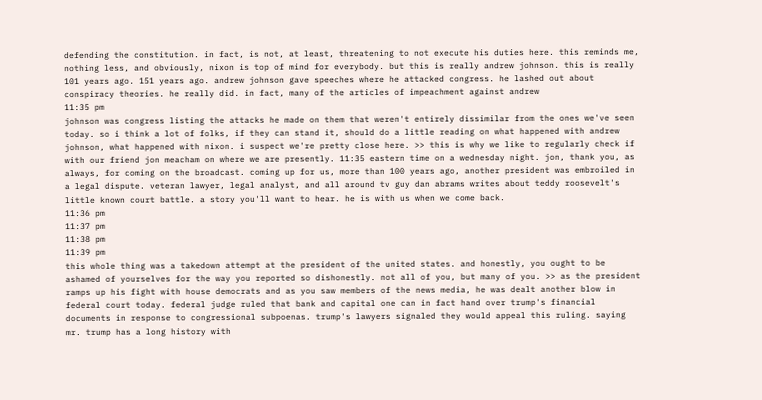defending the constitution. in fact, is not, at least, threatening to not execute his duties here. this reminds me, nothing less, and obviously, nixon is top of mind for everybody. but this is really andrew johnson. this is really 101 years ago. 151 years ago. andrew johnson gave speeches where he attacked congress. he lashed out about conspiracy theories. he really did. in fact, many of the articles of impeachment against andrew
11:35 pm
johnson was congress listing the attacks he made on them that weren't entirely dissimilar from the ones we've seen today. so i think a lot of folks, if they can stand it, should do a little reading on what happened with andrew johnson, what happened with nixon. i suspect we're pretty close here. >> this is why we like to regularly check if with our friend jon meacham on where we are presently. 11:35 eastern time on a wednesday night. jon, thank you, as always, for coming on the broadcast. coming up for us, more than 100 years ago, another president was embroiled in a legal dispute. veteran lawyer, legal analyst, and all around tv guy dan abrams writes about teddy roosevelt's little known court battle. a story you'll want to hear. he is with us when we come back.
11:36 pm
11:37 pm
11:38 pm
11:39 pm
this whole thing was a takedown attempt at the president of the united states. and honestly, you ought to be ashamed of yourselves for the way you reported so dishonestly. not all of you, but many of you. >> as the president ramps up his fight with house democrats and as you saw members of the news media, he was dealt another blow in federal court today. federal judge ruled that bank and capital one can in fact hand over trump's financial documents in response to congressional subpoenas. trump's lawyers signaled they would appeal this ruling. saying mr. trump has a long history with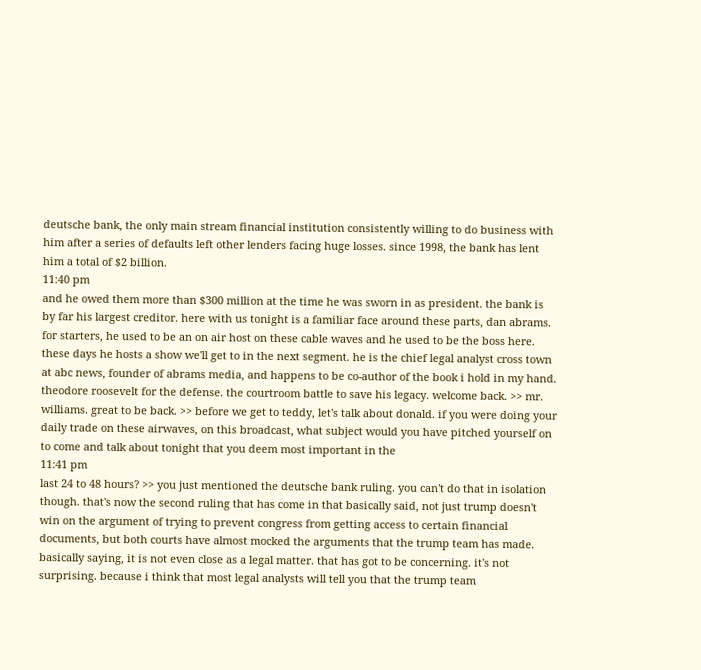deutsche bank, the only main stream financial institution consistently willing to do business with him after a series of defaults left other lenders facing huge losses. since 1998, the bank has lent him a total of $2 billion.
11:40 pm
and he owed them more than $300 million at the time he was sworn in as president. the bank is by far his largest creditor. here with us tonight is a familiar face around these parts, dan abrams. for starters, he used to be an on air host on these cable waves and he used to be the boss here. these days he hosts a show we'll get to in the next segment. he is the chief legal analyst cross town at abc news, founder of abrams media, and happens to be co-author of the book i hold in my hand. theodore roosevelt for the defense. the courtroom battle to save his legacy. welcome back. >> mr. williams. great to be back. >> before we get to teddy, let's talk about donald. if you were doing your daily trade on these airwaves, on this broadcast, what subject would you have pitched yourself on to come and talk about tonight that you deem most important in the
11:41 pm
last 24 to 48 hours? >> you just mentioned the deutsche bank ruling. you can't do that in isolation though. that's now the second ruling that has come in that basically said, not just trump doesn't win on the argument of trying to prevent congress from getting access to certain financial documents, but both courts have almost mocked the arguments that the trump team has made. basically saying, it is not even close as a legal matter. that has got to be concerning. it's not surprising. because i think that most legal analysts will tell you that the trump team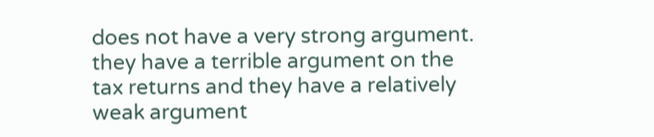does not have a very strong argument. they have a terrible argument on the tax returns and they have a relatively weak argument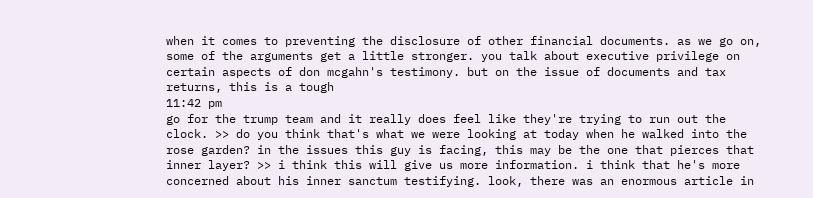when it comes to preventing the disclosure of other financial documents. as we go on, some of the arguments get a little stronger. you talk about executive privilege on certain aspects of don mcgahn's testimony. but on the issue of documents and tax returns, this is a tough
11:42 pm
go for the trump team and it really does feel like they're trying to run out the clock. >> do you think that's what we were looking at today when he walked into the rose garden? in the issues this guy is facing, this may be the one that pierces that inner layer? >> i think this will give us more information. i think that he's more concerned about his inner sanctum testifying. look, there was an enormous article in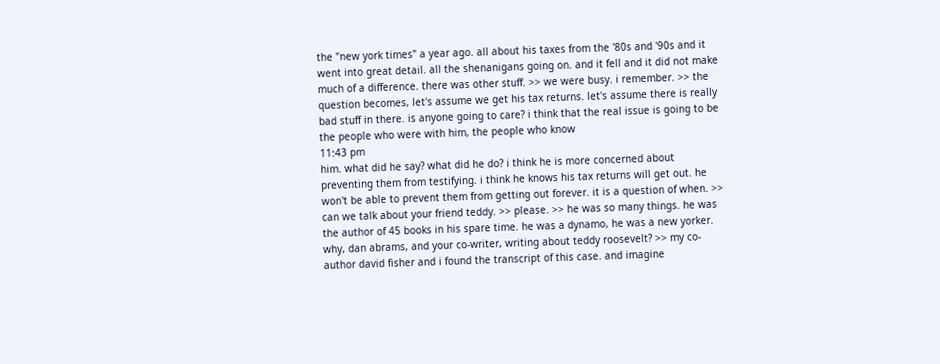the "new york times" a year ago. all about his taxes from the '80s and '90s and it went into great detail. all the shenanigans going on. and it fell and it did not make much of a difference. there was other stuff. >> we were busy. i remember. >> the question becomes, let's assume we get his tax returns. let's assume there is really bad stuff in there. is anyone going to care? i think that the real issue is going to be the people who were with him, the people who know
11:43 pm
him. what did he say? what did he do? i think he is more concerned about preventing them from testifying. i think he knows his tax returns will get out. he won't be able to prevent them from getting out forever. it is a question of when. >> can we talk about your friend teddy. >> please. >> he was so many things. he was the author of 45 books in his spare time. he was a dynamo, he was a new yorker. why, dan abrams, and your co-writer, writing about teddy roosevelt? >> my co-author david fisher and i found the transcript of this case. and imagine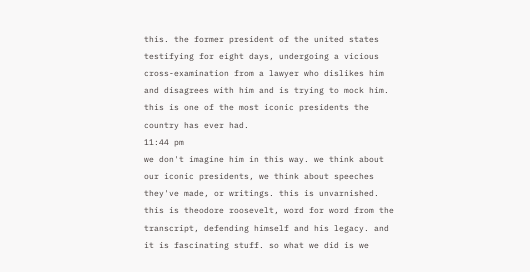this. the former president of the united states testifying for eight days, undergoing a vicious cross-examination from a lawyer who dislikes him and disagrees with him and is trying to mock him. this is one of the most iconic presidents the country has ever had.
11:44 pm
we don't imagine him in this way. we think about our iconic presidents, we think about speeches they've made, or writings. this is unvarnished. this is theodore roosevelt, word for word from the transcript, defending himself and his legacy. and it is fascinating stuff. so what we did is we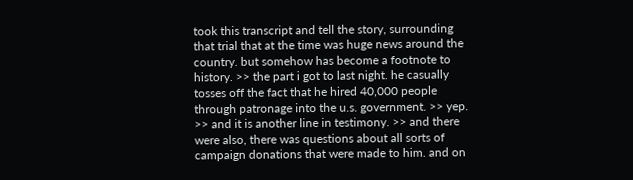took this transcript and tell the story, surrounding that trial that at the time was huge news around the country. but somehow has become a footnote to history. >> the part i got to last night. he casually tosses off the fact that he hired 40,000 people through patronage into the u.s. government. >> yep. >> and it is another line in testimony. >> and there were also, there was questions about all sorts of campaign donations that were made to him. and on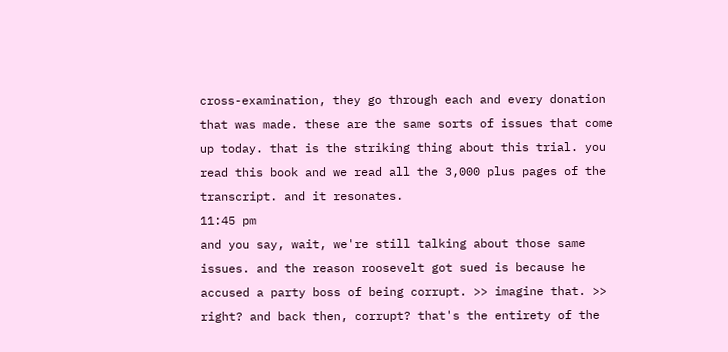cross-examination, they go through each and every donation that was made. these are the same sorts of issues that come up today. that is the striking thing about this trial. you read this book and we read all the 3,000 plus pages of the transcript. and it resonates.
11:45 pm
and you say, wait, we're still talking about those same issues. and the reason roosevelt got sued is because he accused a party boss of being corrupt. >> imagine that. >> right? and back then, corrupt? that's the entirety of the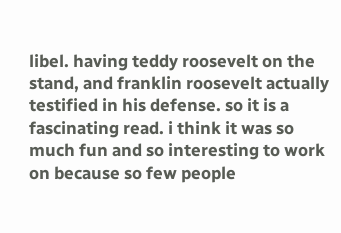libel. having teddy roosevelt on the stand, and franklin roosevelt actually testified in his defense. so it is a fascinating read. i think it was so much fun and so interesting to work on because so few people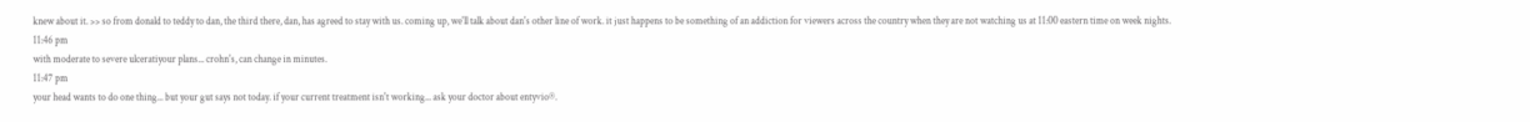knew about it. >> so from donald to teddy to dan, the third there, dan, has agreed to stay with us. coming up, we'll talk about dan's other line of work. it just happens to be something of an addiction for viewers across the country when they are not watching us at 11:00 eastern time on week nights.
11:46 pm
with moderate to severe ulceratiyour plans... crohn's, can change in minutes.
11:47 pm
your head wants to do one thing... but your gut says not today. if your current treatment isn't working... ask your doctor about entyvio®.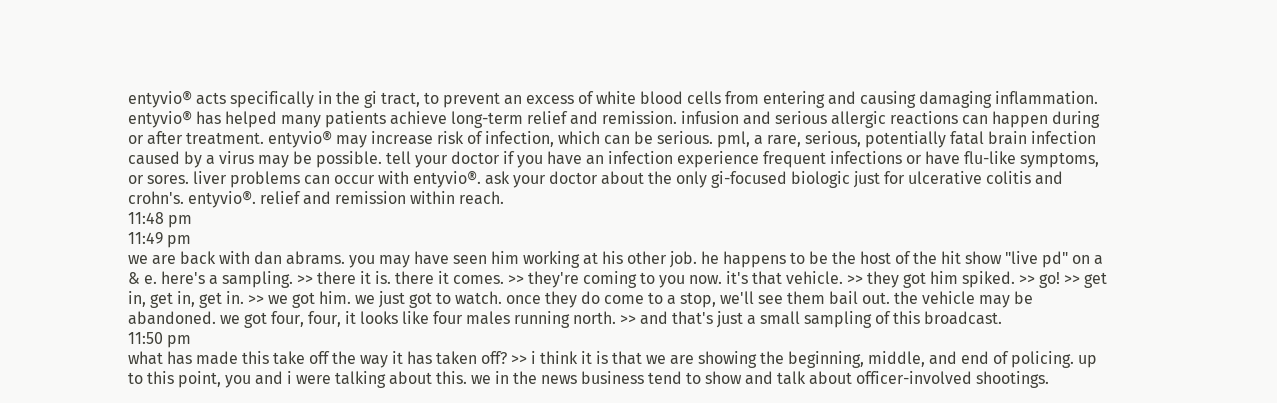entyvio® acts specifically in the gi tract, to prevent an excess of white blood cells from entering and causing damaging inflammation. entyvio® has helped many patients achieve long-term relief and remission. infusion and serious allergic reactions can happen during or after treatment. entyvio® may increase risk of infection, which can be serious. pml, a rare, serious, potentially fatal brain infection caused by a virus may be possible. tell your doctor if you have an infection experience frequent infections or have flu-like symptoms, or sores. liver problems can occur with entyvio®. ask your doctor about the only gi-focused biologic just for ulcerative colitis and crohn's. entyvio®. relief and remission within reach.
11:48 pm
11:49 pm
we are back with dan abrams. you may have seen him working at his other job. he happens to be the host of the hit show "live pd" on a & e. here's a sampling. >> there it is. there it comes. >> they're coming to you now. it's that vehicle. >> they got him spiked. >> go! >> get in, get in, get in. >> we got him. we just got to watch. once they do come to a stop, we'll see them bail out. the vehicle may be abandoned. we got four, four, it looks like four males running north. >> and that's just a small sampling of this broadcast.
11:50 pm
what has made this take off the way it has taken off? >> i think it is that we are showing the beginning, middle, and end of policing. up to this point, you and i were talking about this. we in the news business tend to show and talk about officer-involved shootings.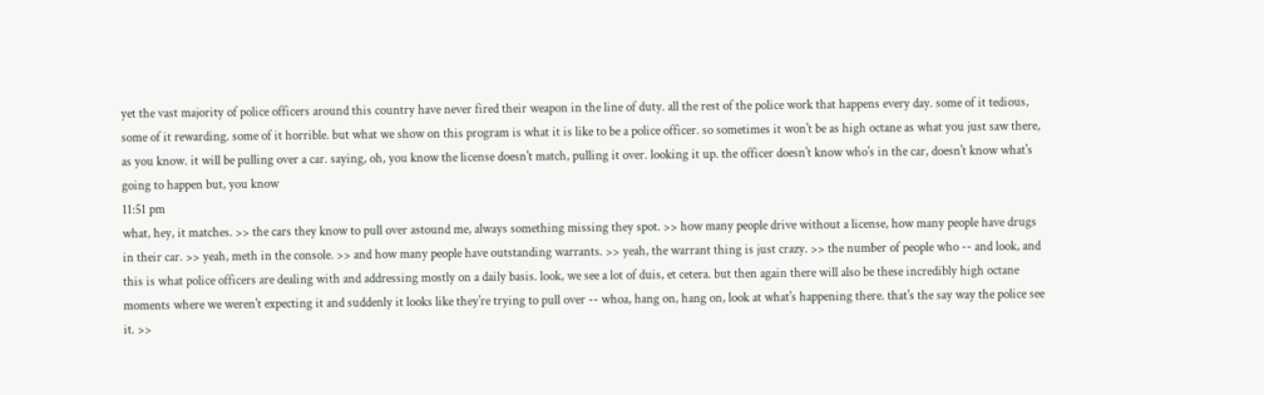yet the vast majority of police officers around this country have never fired their weapon in the line of duty. all the rest of the police work that happens every day. some of it tedious, some of it rewarding. some of it horrible. but what we show on this program is what it is like to be a police officer. so sometimes it won't be as high octane as what you just saw there, as you know. it will be pulling over a car. saying, oh, you know the license doesn't match, pulling it over. looking it up. the officer doesn't know who's in the car, doesn't know what's going to happen but, you know
11:51 pm
what, hey, it matches. >> the cars they know to pull over astound me, always something missing they spot. >> how many people drive without a license, how many people have drugs in their car. >> yeah, meth in the console. >> and how many people have outstanding warrants. >> yeah, the warrant thing is just crazy. >> the number of people who -- and look, and this is what police officers are dealing with and addressing mostly on a daily basis. look, we see a lot of duis, et cetera. but then again there will also be these incredibly high octane moments where we weren't expecting it and suddenly it looks like they're trying to pull over -- whoa, hang on, hang on, look at what's happening there. that's the say way the police see it. >>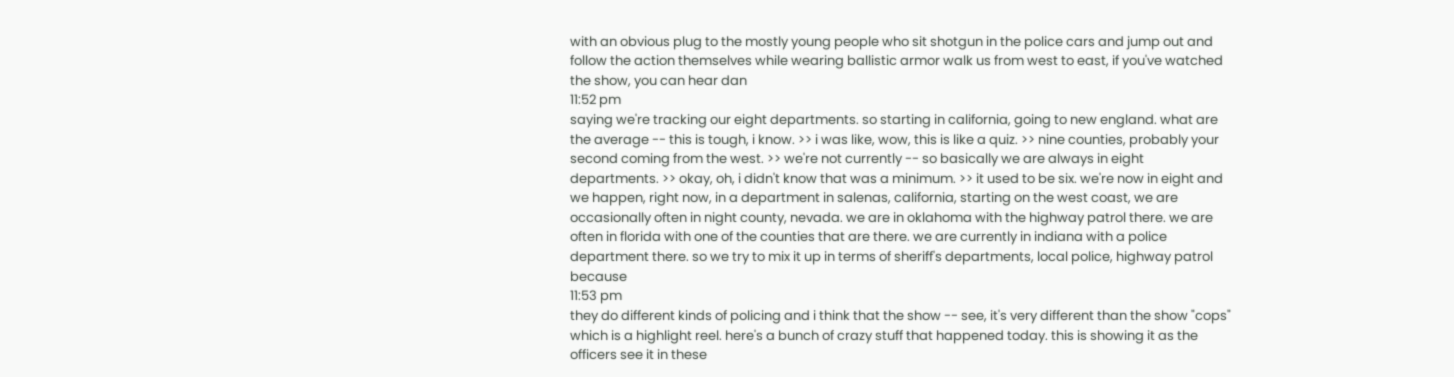with an obvious plug to the mostly young people who sit shotgun in the police cars and jump out and follow the action themselves while wearing ballistic armor walk us from west to east, if you've watched the show, you can hear dan
11:52 pm
saying we're tracking our eight departments. so starting in california, going to new england. what are the average -- this is tough, i know. >> i was like, wow, this is like a quiz. >> nine counties, probably your second coming from the west. >> we're not currently -- so basically we are always in eight departments. >> okay, oh, i didn't know that was a minimum. >> it used to be six. we're now in eight and we happen, right now, in a department in salenas, california, starting on the west coast, we are occasionally often in night county, nevada. we are in oklahoma with the highway patrol there. we are often in florida with one of the counties that are there. we are currently in indiana with a police department there. so we try to mix it up in terms of sheriff's departments, local police, highway patrol because
11:53 pm
they do different kinds of policing and i think that the show -- see, it's very different than the show "cops" which is a highlight reel. here's a bunch of crazy stuff that happened today. this is showing it as the officers see it in these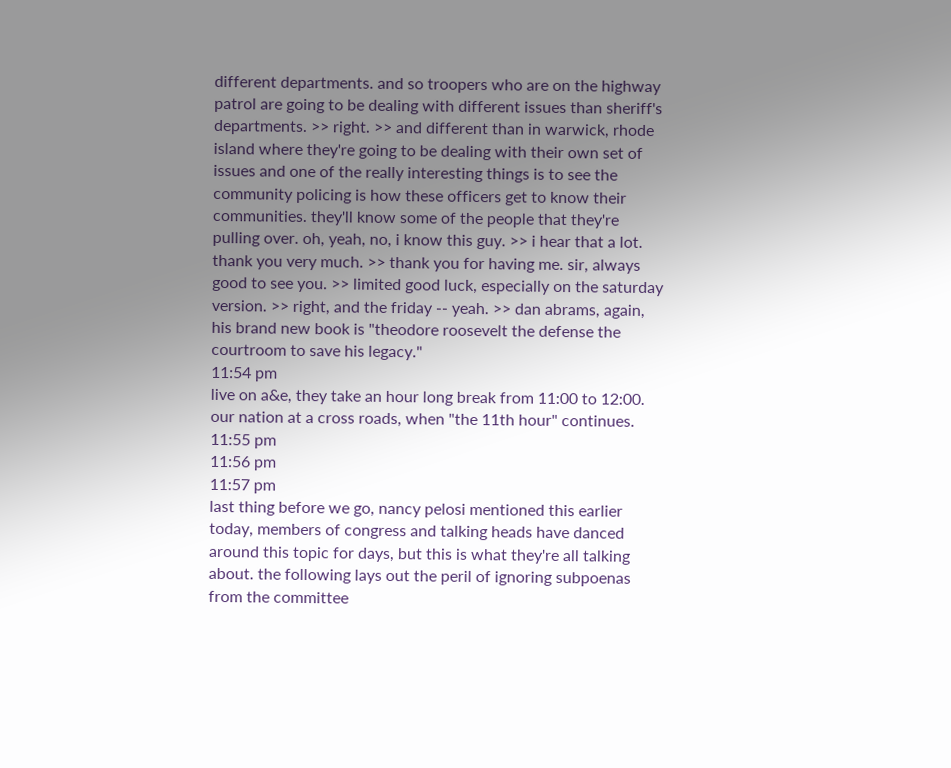different departments. and so troopers who are on the highway patrol are going to be dealing with different issues than sheriff's departments. >> right. >> and different than in warwick, rhode island where they're going to be dealing with their own set of issues and one of the really interesting things is to see the community policing is how these officers get to know their communities. they'll know some of the people that they're pulling over. oh, yeah, no, i know this guy. >> i hear that a lot. thank you very much. >> thank you for having me. sir, always good to see you. >> limited good luck, especially on the saturday version. >> right, and the friday -- yeah. >> dan abrams, again, his brand new book is "theodore roosevelt the defense the courtroom to save his legacy."
11:54 pm
live on a&e, they take an hour long break from 11:00 to 12:00. our nation at a cross roads, when "the 11th hour" continues.
11:55 pm
11:56 pm
11:57 pm
last thing before we go, nancy pelosi mentioned this earlier today, members of congress and talking heads have danced around this topic for days, but this is what they're all talking about. the following lays out the peril of ignoring subpoenas from the committee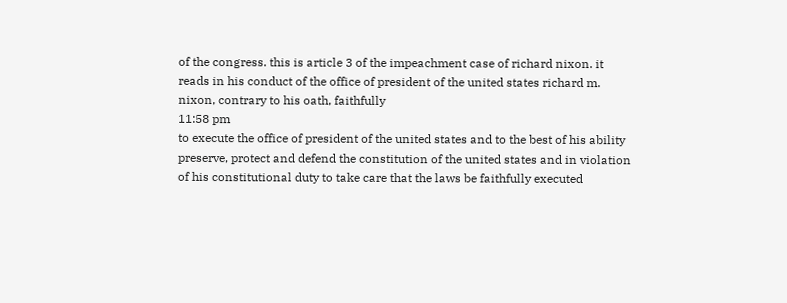of the congress. this is article 3 of the impeachment case of richard nixon. it reads in his conduct of the office of president of the united states richard m. nixon, contrary to his oath, faithfully
11:58 pm
to execute the office of president of the united states and to the best of his ability preserve, protect and defend the constitution of the united states and in violation of his constitutional duty to take care that the laws be faithfully executed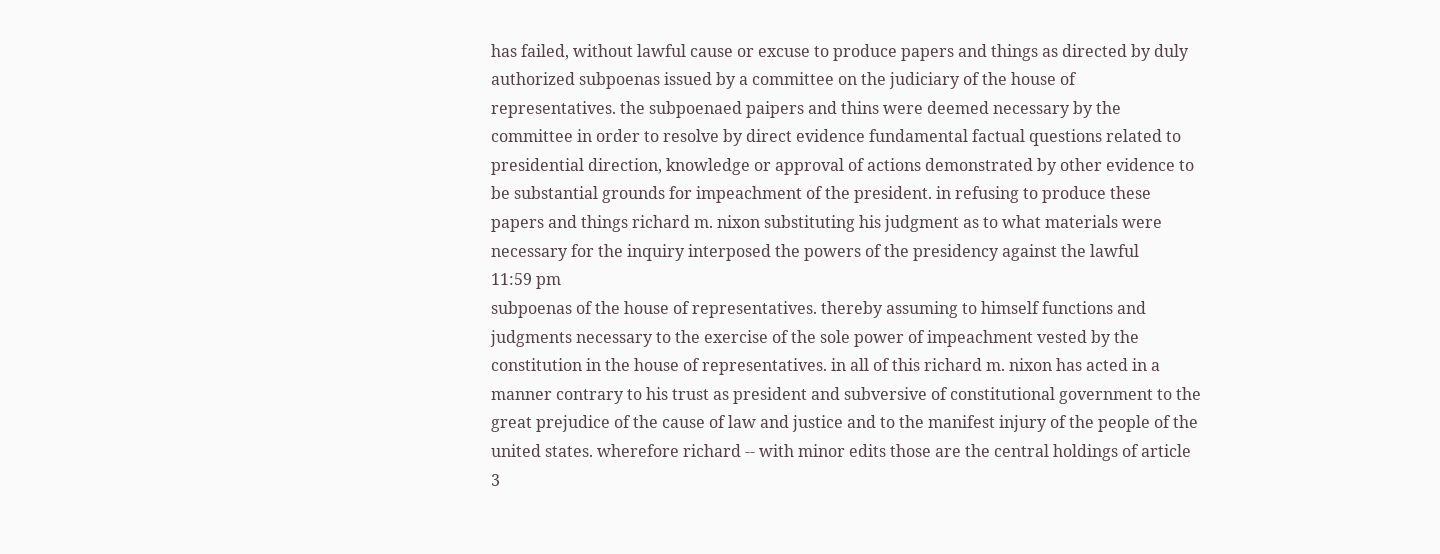has failed, without lawful cause or excuse to produce papers and things as directed by duly authorized subpoenas issued by a committee on the judiciary of the house of representatives. the subpoenaed paipers and thins were deemed necessary by the committee in order to resolve by direct evidence fundamental factual questions related to presidential direction, knowledge or approval of actions demonstrated by other evidence to be substantial grounds for impeachment of the president. in refusing to produce these papers and things richard m. nixon substituting his judgment as to what materials were necessary for the inquiry interposed the powers of the presidency against the lawful
11:59 pm
subpoenas of the house of representatives. thereby assuming to himself functions and judgments necessary to the exercise of the sole power of impeachment vested by the constitution in the house of representatives. in all of this richard m. nixon has acted in a manner contrary to his trust as president and subversive of constitutional government to the great prejudice of the cause of law and justice and to the manifest injury of the people of the united states. wherefore richard -- with minor edits those are the central holdings of article 3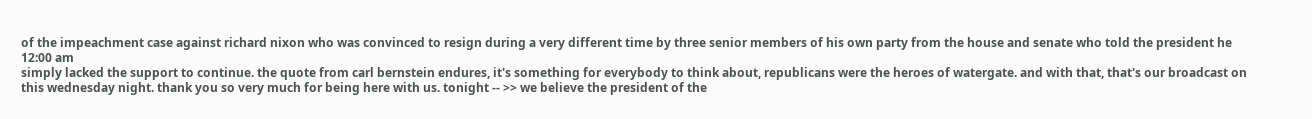of the impeachment case against richard nixon who was convinced to resign during a very different time by three senior members of his own party from the house and senate who told the president he
12:00 am
simply lacked the support to continue. the quote from carl bernstein endures, it's something for everybody to think about, republicans were the heroes of watergate. and with that, that's our broadcast on this wednesday night. thank you so very much for being here with us. tonight -- >> we believe the president of the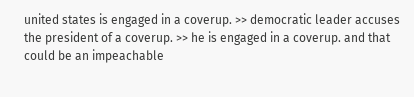united states is engaged in a coverup. >> democratic leader accuses the president of a coverup. >> he is engaged in a coverup. and that could be an impeachable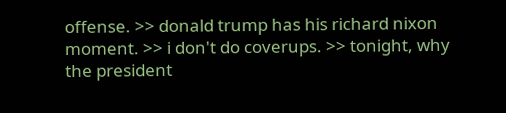offense. >> donald trump has his richard nixon moment. >> i don't do coverups. >> tonight, why the president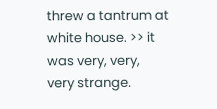threw a tantrum at white house. >> it was very, very, very strange.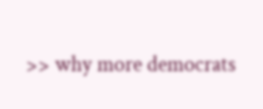>> why more democrats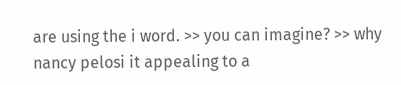are using the i word. >> you can imagine? >> why nancy pelosi it appealing to a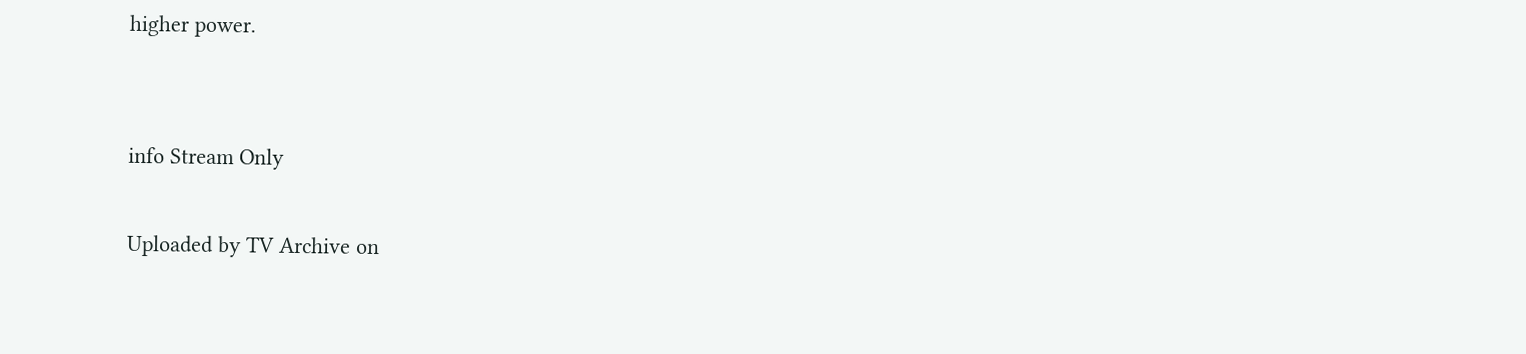higher power.


info Stream Only

Uploaded by TV Archive on